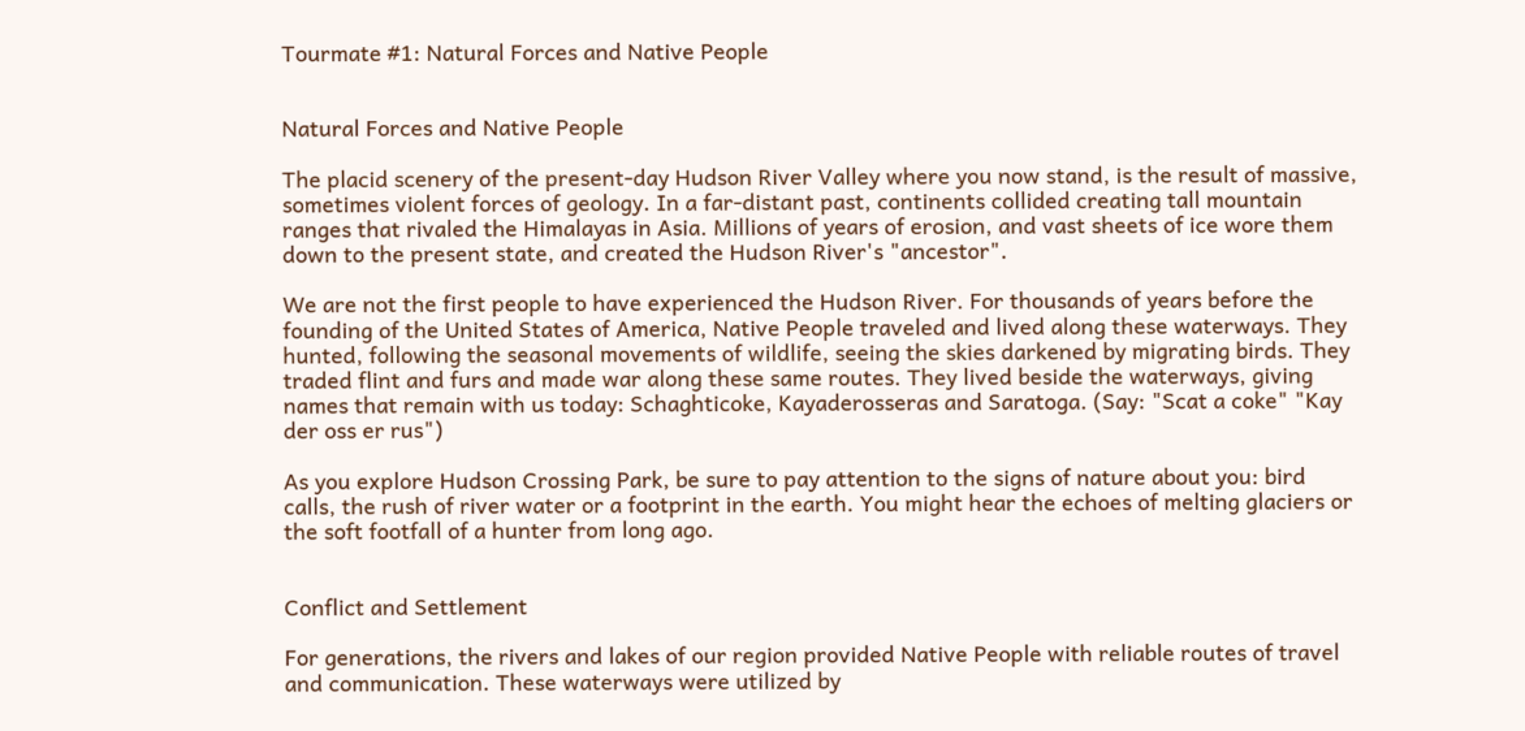Tourmate #1: Natural Forces and Native People


Natural Forces and Native People

The placid scenery of the present-day Hudson River Valley where you now stand, is the result of massive, sometimes violent forces of geology. In a far-distant past, continents collided creating tall mountain ranges that rivaled the Himalayas in Asia. Millions of years of erosion, and vast sheets of ice wore them down to the present state, and created the Hudson River's "ancestor".

We are not the first people to have experienced the Hudson River. For thousands of years before the founding of the United States of America, Native People traveled and lived along these waterways. They hunted, following the seasonal movements of wildlife, seeing the skies darkened by migrating birds. They traded flint and furs and made war along these same routes. They lived beside the waterways, giving names that remain with us today: Schaghticoke, Kayaderosseras and Saratoga. (Say: "Scat a coke" "Kay der oss er rus")

As you explore Hudson Crossing Park, be sure to pay attention to the signs of nature about you: bird calls, the rush of river water or a footprint in the earth. You might hear the echoes of melting glaciers or the soft footfall of a hunter from long ago.


Conflict and Settlement

For generations, the rivers and lakes of our region provided Native People with reliable routes of travel and communication. These waterways were utilized by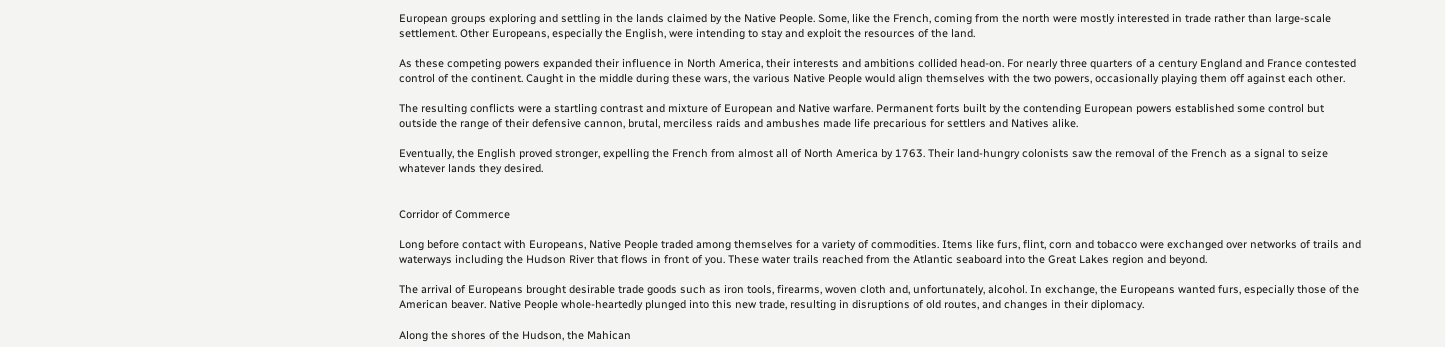European groups exploring and settling in the lands claimed by the Native People. Some, like the French, coming from the north were mostly interested in trade rather than large-scale settlement. Other Europeans, especially the English, were intending to stay and exploit the resources of the land.

As these competing powers expanded their influence in North America, their interests and ambitions collided head-on. For nearly three quarters of a century England and France contested control of the continent. Caught in the middle during these wars, the various Native People would align themselves with the two powers, occasionally playing them off against each other.

The resulting conflicts were a startling contrast and mixture of European and Native warfare. Permanent forts built by the contending European powers established some control but outside the range of their defensive cannon, brutal, merciless raids and ambushes made life precarious for settlers and Natives alike.

Eventually, the English proved stronger, expelling the French from almost all of North America by 1763. Their land-hungry colonists saw the removal of the French as a signal to seize whatever lands they desired.


Corridor of Commerce

Long before contact with Europeans, Native People traded among themselves for a variety of commodities. Items like furs, flint, corn and tobacco were exchanged over networks of trails and waterways including the Hudson River that flows in front of you. These water trails reached from the Atlantic seaboard into the Great Lakes region and beyond.

The arrival of Europeans brought desirable trade goods such as iron tools, firearms, woven cloth and, unfortunately, alcohol. In exchange, the Europeans wanted furs, especially those of the American beaver. Native People whole-heartedly plunged into this new trade, resulting in disruptions of old routes, and changes in their diplomacy.

Along the shores of the Hudson, the Mahican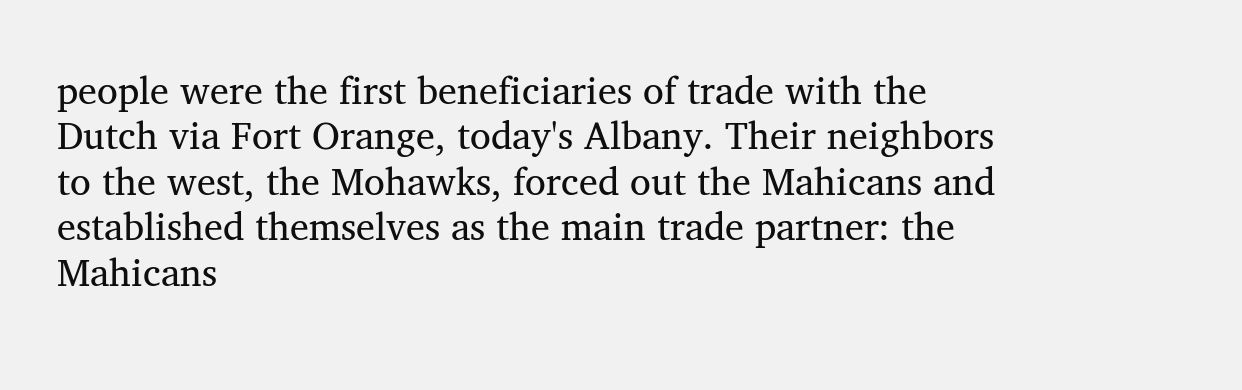people were the first beneficiaries of trade with the Dutch via Fort Orange, today's Albany. Their neighbors to the west, the Mohawks, forced out the Mahicans and established themselves as the main trade partner: the Mahicans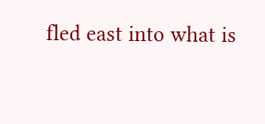fled east into what is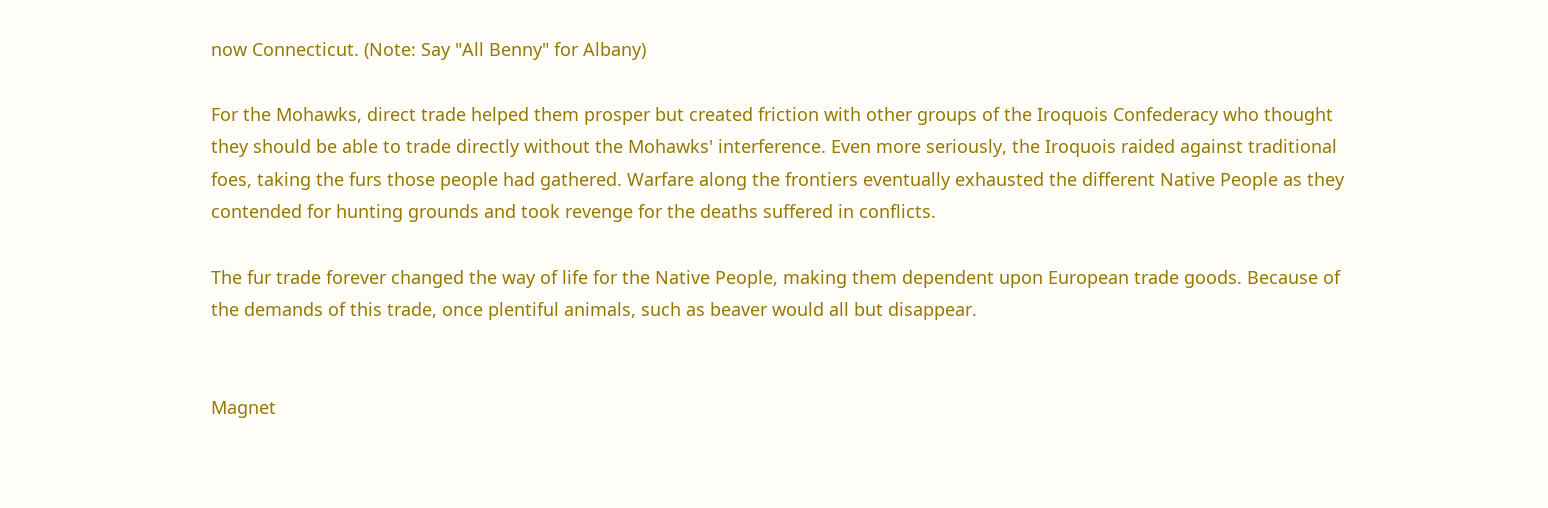now Connecticut. (Note: Say "All Benny" for Albany)

For the Mohawks, direct trade helped them prosper but created friction with other groups of the Iroquois Confederacy who thought they should be able to trade directly without the Mohawks' interference. Even more seriously, the Iroquois raided against traditional foes, taking the furs those people had gathered. Warfare along the frontiers eventually exhausted the different Native People as they contended for hunting grounds and took revenge for the deaths suffered in conflicts.

The fur trade forever changed the way of life for the Native People, making them dependent upon European trade goods. Because of the demands of this trade, once plentiful animals, such as beaver would all but disappear.


Magnet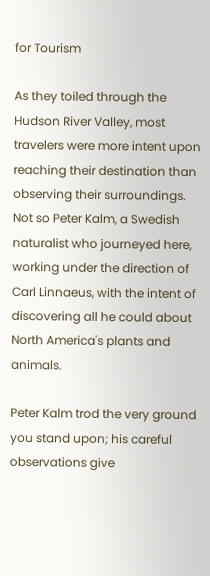for Tourism

As they toiled through the Hudson River Valley, most travelers were more intent upon reaching their destination than observing their surroundings. Not so Peter Kalm, a Swedish naturalist who journeyed here, working under the direction of Carl Linnaeus, with the intent of discovering all he could about North America's plants and animals.

Peter Kalm trod the very ground you stand upon; his careful observations give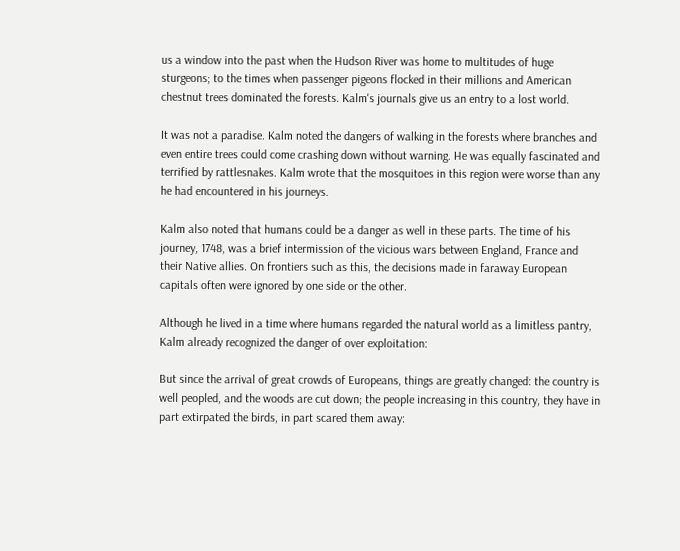us a window into the past when the Hudson River was home to multitudes of huge sturgeons; to the times when passenger pigeons flocked in their millions and American chestnut trees dominated the forests. Kalm's journals give us an entry to a lost world.

It was not a paradise. Kalm noted the dangers of walking in the forests where branches and even entire trees could come crashing down without warning. He was equally fascinated and terrified by rattlesnakes. Kalm wrote that the mosquitoes in this region were worse than any he had encountered in his journeys.

Kalm also noted that humans could be a danger as well in these parts. The time of his journey, 1748, was a brief intermission of the vicious wars between England, France and their Native allies. On frontiers such as this, the decisions made in faraway European capitals often were ignored by one side or the other.

Although he lived in a time where humans regarded the natural world as a limitless pantry, Kalm already recognized the danger of over exploitation:

But since the arrival of great crowds of Europeans, things are greatly changed: the country is well peopled, and the woods are cut down; the people increasing in this country, they have in part extirpated the birds, in part scared them away: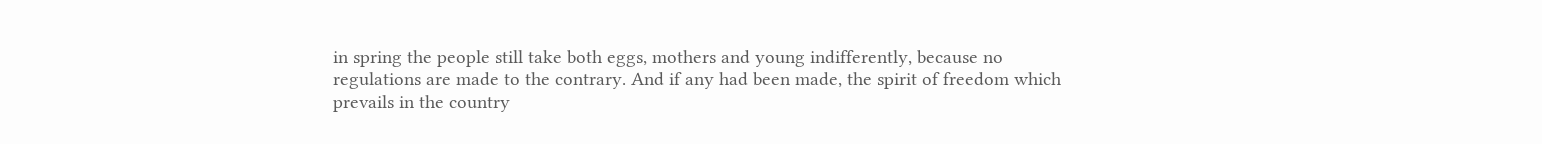in spring the people still take both eggs, mothers and young indifferently, because no regulations are made to the contrary. And if any had been made, the spirit of freedom which prevails in the country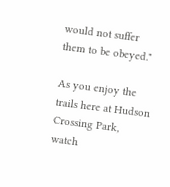would not suffer them to be obeyed."

As you enjoy the trails here at Hudson Crossing Park, watch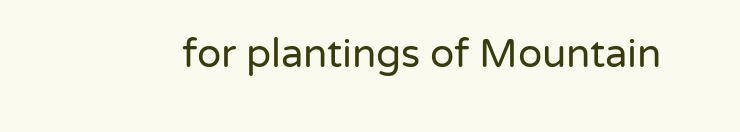for plantings of Mountain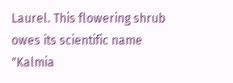Laurel. This flowering shrub owes its scientific name "Kalmia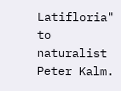Latifloria" to naturalist Peter Kalm.